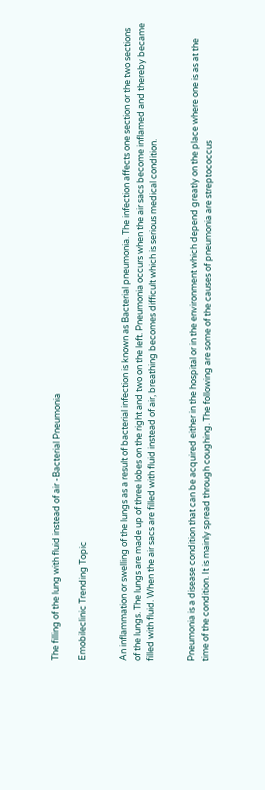The filling of the lung with fluid instead of air -Bacterial Pneumonia

Emobileclinic Trending Topic


An inflammation or swelling of the lungs as a result of bacterial infection is known as Bacterial pneumonia. The infection affects one section or the two sections of the lungs. The lungs are made up of three lobes on the right and two on the left. Pneumonia occurs when the air sacs become inflamed and thereby became filled with fluid. When the air sacs are filled with fluid instead of air, breathing becomes difficult which is serious medical condition.


Pneumonia is a disease condition that can be acquired either in the hospital or in the environment which depend greatly on the place where one is as at the time of the condition. It is mainly spread through coughing. The following are some of the causes of pneumonia are streptococcus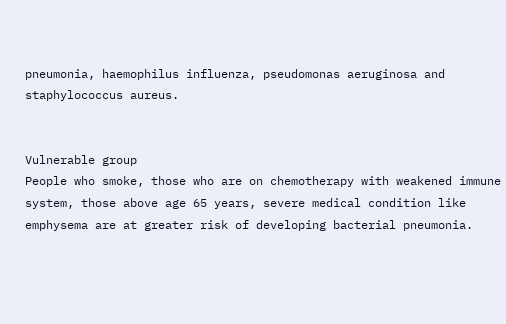pneumonia, haemophilus influenza, pseudomonas aeruginosa and staphylococcus aureus.


Vulnerable group
People who smoke, those who are on chemotherapy with weakened immune system, those above age 65 years, severe medical condition like emphysema are at greater risk of developing bacterial pneumonia.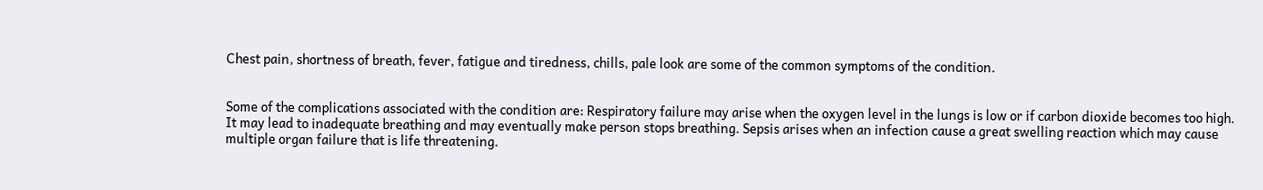Chest pain, shortness of breath, fever, fatigue and tiredness, chills, pale look are some of the common symptoms of the condition.


Some of the complications associated with the condition are: Respiratory failure may arise when the oxygen level in the lungs is low or if carbon dioxide becomes too high. It may lead to inadequate breathing and may eventually make person stops breathing. Sepsis arises when an infection cause a great swelling reaction which may cause multiple organ failure that is life threatening.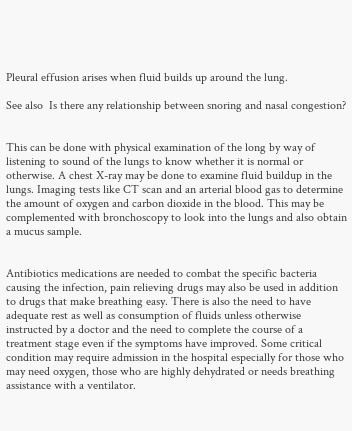Pleural effusion arises when fluid builds up around the lung.

See also  Is there any relationship between snoring and nasal congestion?


This can be done with physical examination of the long by way of listening to sound of the lungs to know whether it is normal or otherwise. A chest X-ray may be done to examine fluid buildup in the lungs. Imaging tests like CT scan and an arterial blood gas to determine the amount of oxygen and carbon dioxide in the blood. This may be complemented with bronchoscopy to look into the lungs and also obtain a mucus sample.


Antibiotics medications are needed to combat the specific bacteria causing the infection, pain relieving drugs may also be used in addition to drugs that make breathing easy. There is also the need to have adequate rest as well as consumption of fluids unless otherwise instructed by a doctor and the need to complete the course of a treatment stage even if the symptoms have improved. Some critical condition may require admission in the hospital especially for those who may need oxygen, those who are highly dehydrated or needs breathing assistance with a ventilator.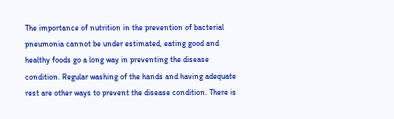The importance of nutrition in the prevention of bacterial pneumonia cannot be under estimated, eating good and healthy foods go a long way in preventing the disease condition. Regular washing of the hands and having adequate rest are other ways to prevent the disease condition. There is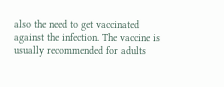also the need to get vaccinated against the infection. The vaccine is usually recommended for adults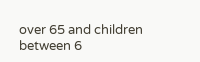over 65 and children between 6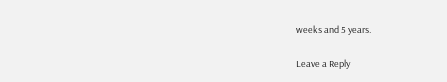weeks and 5 years.

Leave a Reply